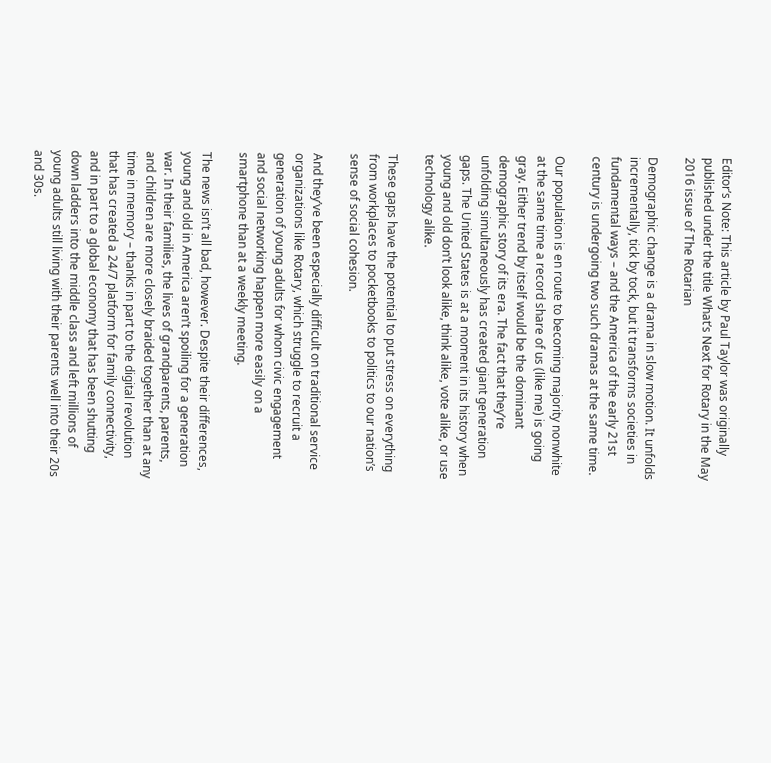Editor’s Note: This article by Paul Taylor was originally published under the title What’s Next for Rotary in the May 2016 issue of The Rotarian

Demographic change is a drama in slow motion. It unfolds incrementally, tick by tock, but it transforms societies in fundamental ways – and the America of the early 21st century is undergoing two such dramas at the same time.

Our population is en route to becoming majority nonwhite at the same time a record share of us (like me) is going gray. Either trend by itself would be the dominant demographic story of its era. The fact that they’re unfolding simultaneously has created giant generation gaps. The United States is at a moment in its history when young and old don’t look alike, think alike, vote alike, or use technology alike.

These gaps have the potential to put stress on everything from workplaces to pocketbooks to politics to our nation’s sense of social cohesion.

And they’ve been especially difficult on traditional service organizations like Rotary, which struggle to recruit a generation of young adults for whom civic engagement and social networking happen more easily on a smartphone than at a weekly meeting.

The news isn’t all bad, however. Despite their differences, young and old in America aren’t spoiling for a generation war. In their families, the lives of grandparents, parents, and children are more closely braided together than at any time in memory – thanks in part to the digital revolution that has created a 24/7 platform for family connectivity, and in part to a global economy that has been shutting down ladders into the middle class and left millions of young adults still living with their parents well into their 20s and 30s.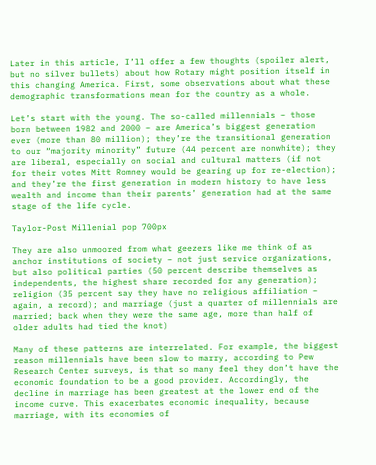Later in this article, I’ll offer a few thoughts (spoiler alert, but no silver bullets) about how Rotary might position itself in this changing America. First, some observations about what these demographic transformations mean for the country as a whole.

Let’s start with the young. The so-called millennials – those born between 1982 and 2000 – are America’s biggest generation ever (more than 80 million); they’re the transitional generation to our “majority minority” future (44 percent are nonwhite); they are liberal, especially on social and cultural matters (if not for their votes Mitt Romney would be gearing up for re-election); and they’re the first generation in modern history to have less wealth and income than their parents’ generation had at the same stage of the life cycle.

Taylor-Post Millenial pop 700px

They are also unmoored from what geezers like me think of as anchor institutions of society – not just service organizations, but also political parties (50 percent describe themselves as independents, the highest share recorded for any generation); religion (35 percent say they have no religious affiliation – again, a record); and marriage (just a quarter of millennials are married; back when they were the same age, more than half of older adults had tied the knot)

Many of these patterns are interrelated. For example, the biggest reason millennials have been slow to marry, according to Pew Research Center surveys, is that so many feel they don’t have the economic foundation to be a good provider. Accordingly, the decline in marriage has been greatest at the lower end of the income curve. This exacerbates economic inequality, because marriage, with its economies of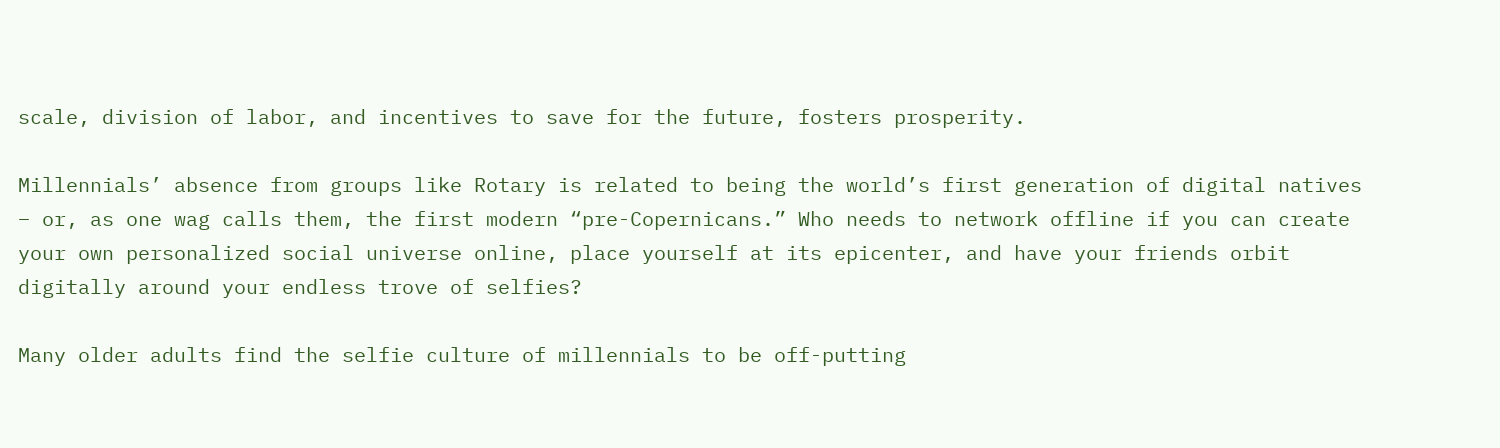scale, division of labor, and incentives to save for the future, fosters prosperity.

Millennials’ absence from groups like Rotary is related to being the world’s first generation of digital natives – or, as one wag calls them, the first modern “pre-Copernicans.” Who needs to network offline if you can create your own personalized social universe online, place yourself at its epicenter, and have your friends orbit digitally around your endless trove of selfies?

Many older adults find the selfie culture of millennials to be off-putting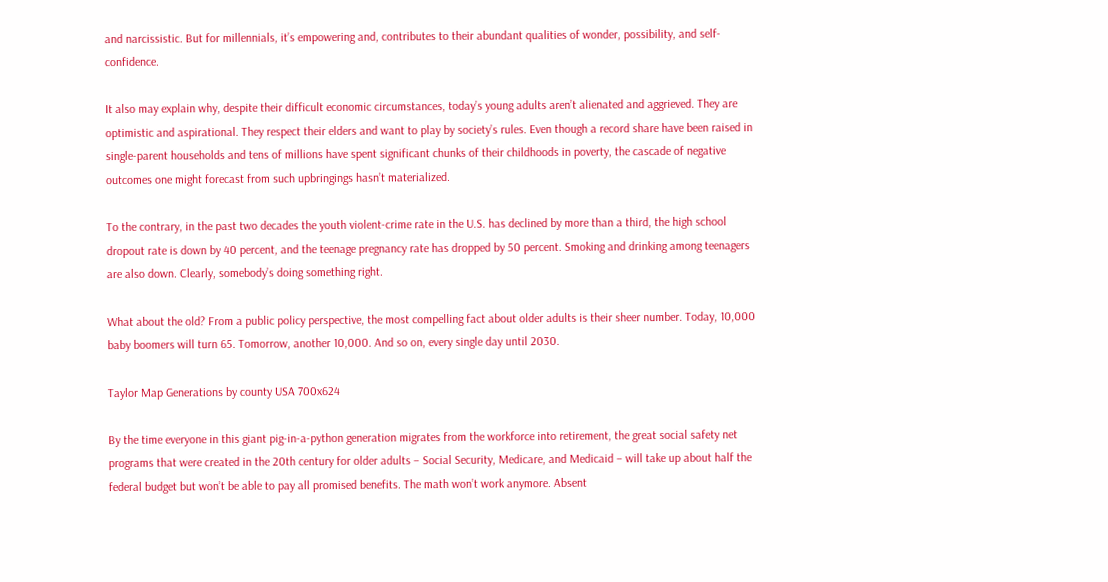and narcissistic. But for millennials, it’s empowering and, contributes to their abundant qualities of wonder, possibility, and self-confidence.

It also may explain why, despite their difficult economic circumstances, today’s young adults aren’t alienated and aggrieved. They are optimistic and aspirational. They respect their elders and want to play by society’s rules. Even though a record share have been raised in single-parent households and tens of millions have spent significant chunks of their childhoods in poverty, the cascade of negative outcomes one might forecast from such upbringings hasn’t materialized.

To the contrary, in the past two decades the youth violent-crime rate in the U.S. has declined by more than a third, the high school dropout rate is down by 40 percent, and the teenage pregnancy rate has dropped by 50 percent. Smoking and drinking among teenagers are also down. Clearly, somebody’s doing something right.

What about the old? From a public policy perspective, the most compelling fact about older adults is their sheer number. Today, 10,000 baby boomers will turn 65. Tomorrow, another 10,000. And so on, every single day until 2030.

Taylor Map Generations by county USA 700x624

By the time everyone in this giant pig-in-a-python generation migrates from the workforce into retirement, the great social safety net programs that were created in the 20th century for older adults – Social Security, Medicare, and Medicaid – will take up about half the federal budget but won’t be able to pay all promised benefits. The math won’t work anymore. Absent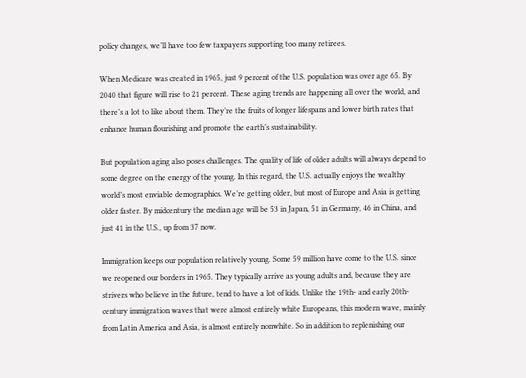policy changes, we’ll have too few taxpayers supporting too many retirees.

When Medicare was created in 1965, just 9 percent of the U.S. population was over age 65. By 2040 that figure will rise to 21 percent. These aging trends are happening all over the world, and there’s a lot to like about them. They’re the fruits of longer lifespans and lower birth rates that enhance human flourishing and promote the earth’s sustainability.

But population aging also poses challenges. The quality of life of older adults will always depend to some degree on the energy of the young. In this regard, the U.S. actually enjoys the wealthy world’s most enviable demographics. We’re getting older, but most of Europe and Asia is getting older faster. By midcentury the median age will be 53 in Japan, 51 in Germany, 46 in China, and just 41 in the U.S., up from 37 now.

Immigration keeps our population relatively young. Some 59 million have come to the U.S. since we reopened our borders in 1965. They typically arrive as young adults and, because they are strivers who believe in the future, tend to have a lot of kids. Unlike the 19th- and early 20th-century immigration waves that were almost entirely white Europeans, this modern wave, mainly from Latin America and Asia, is almost entirely nonwhite. So in addition to replenishing our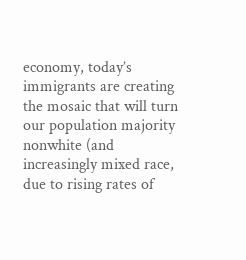economy, today’s immigrants are creating the mosaic that will turn our population majority nonwhite (and increasingly mixed race, due to rising rates of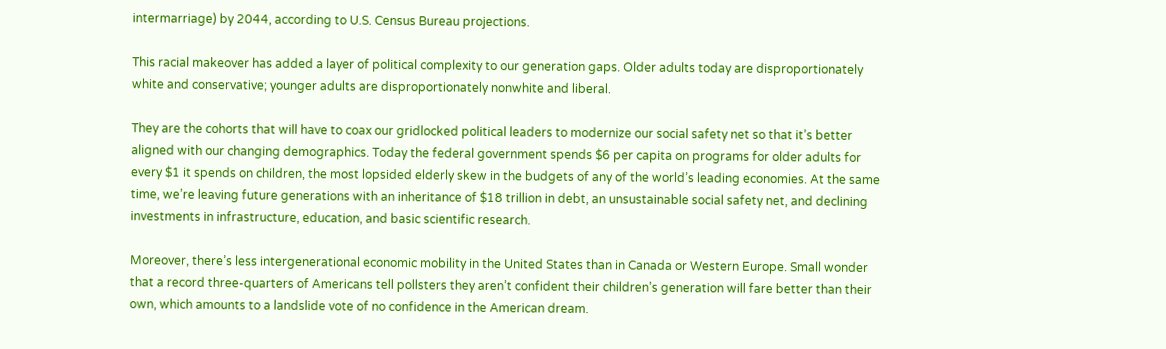intermarriage) by 2044, according to U.S. Census Bureau projections.

This racial makeover has added a layer of political complexity to our generation gaps. Older adults today are disproportionately white and conservative; younger adults are disproportionately nonwhite and liberal.

They are the cohorts that will have to coax our gridlocked political leaders to modernize our social safety net so that it’s better aligned with our changing demographics. Today the federal government spends $6 per capita on programs for older adults for every $1 it spends on children, the most lopsided elderly skew in the budgets of any of the world’s leading economies. At the same time, we’re leaving future generations with an inheritance of $18 trillion in debt, an unsustainable social safety net, and declining investments in infrastructure, education, and basic scientific research.

Moreover, there’s less intergenerational economic mobility in the United States than in Canada or Western Europe. Small wonder that a record three-quarters of Americans tell pollsters they aren’t confident their children’s generation will fare better than their own, which amounts to a landslide vote of no confidence in the American dream.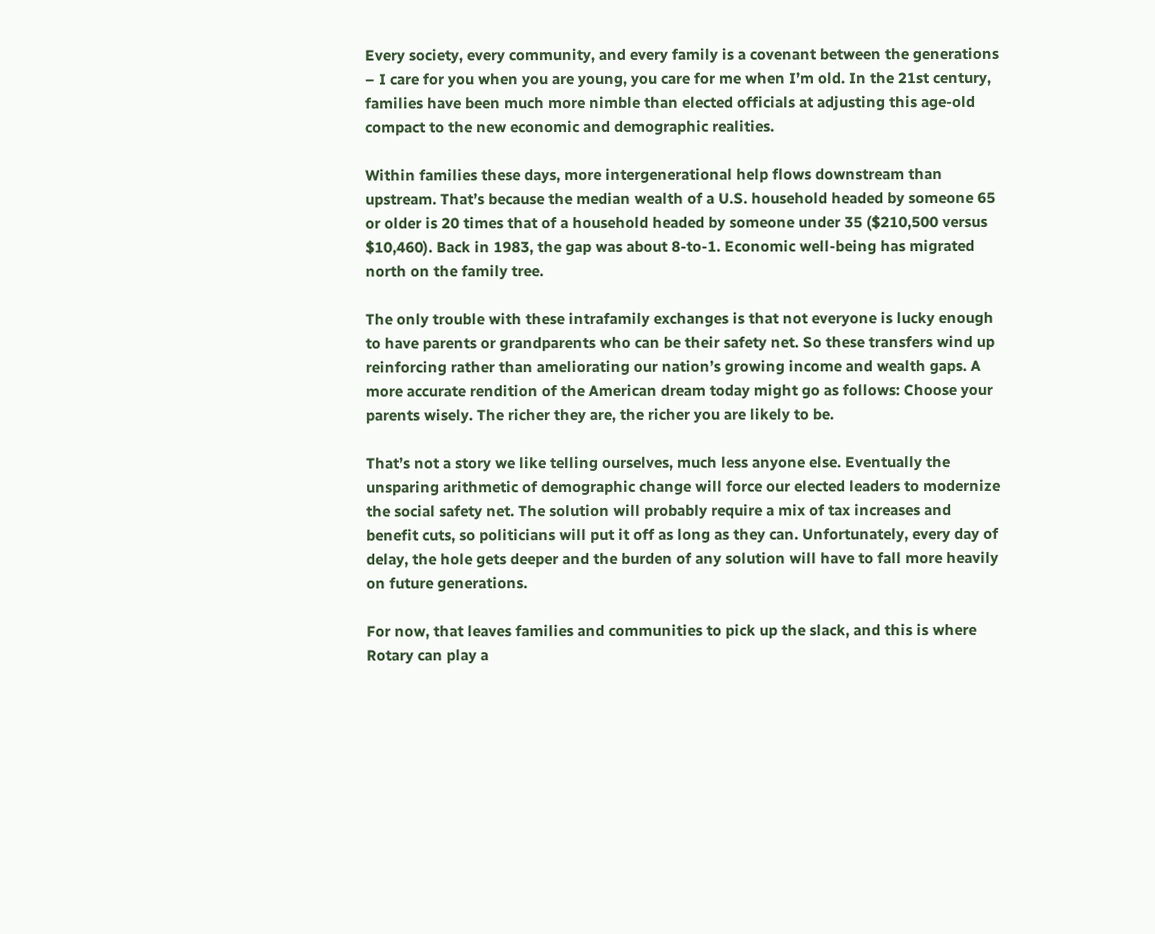Every society, every community, and every family is a covenant between the generations – I care for you when you are young, you care for me when I’m old. In the 21st century, families have been much more nimble than elected officials at adjusting this age-old compact to the new economic and demographic realities.

Within families these days, more intergenerational help flows downstream than upstream. That’s because the median wealth of a U.S. household headed by someone 65 or older is 20 times that of a household headed by someone under 35 ($210,500 versus $10,460). Back in 1983, the gap was about 8-to-1. Economic well-being has migrated north on the family tree.

The only trouble with these intrafamily exchanges is that not everyone is lucky enough to have parents or grandparents who can be their safety net. So these transfers wind up reinforcing rather than ameliorating our nation’s growing income and wealth gaps. A more accurate rendition of the American dream today might go as follows: Choose your parents wisely. The richer they are, the richer you are likely to be.

That’s not a story we like telling ourselves, much less anyone else. Eventually the unsparing arithmetic of demographic change will force our elected leaders to modernize the social safety net. The solution will probably require a mix of tax increases and benefit cuts, so politicians will put it off as long as they can. Unfortunately, every day of delay, the hole gets deeper and the burden of any solution will have to fall more heavily on future generations.

For now, that leaves families and communities to pick up the slack, and this is where Rotary can play a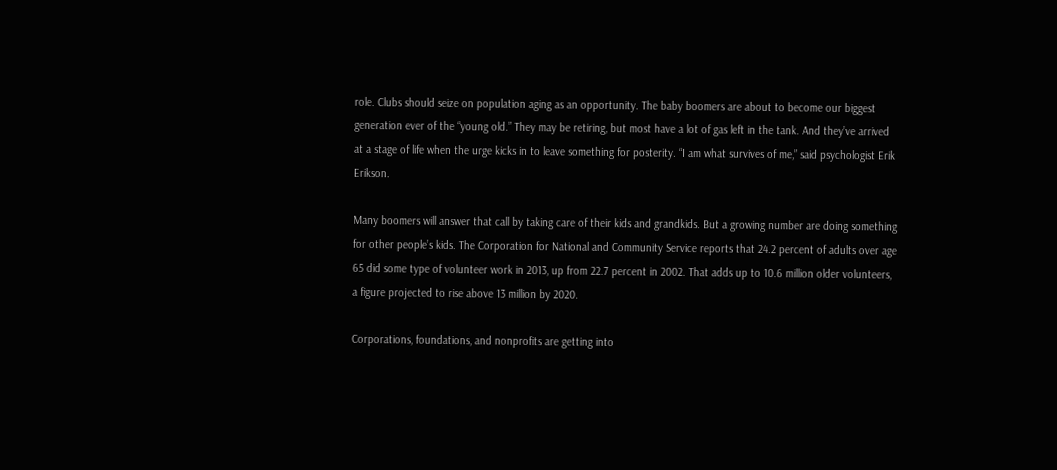role. Clubs should seize on population aging as an opportunity. The baby boomers are about to become our biggest generation ever of the “young old.” They may be retiring, but most have a lot of gas left in the tank. And they’ve arrived at a stage of life when the urge kicks in to leave something for posterity. “I am what survives of me,” said psychologist Erik Erikson.

Many boomers will answer that call by taking care of their kids and grandkids. But a growing number are doing something for other people’s kids. The Corporation for National and Community Service reports that 24.2 percent of adults over age 65 did some type of volunteer work in 2013, up from 22.7 percent in 2002. That adds up to 10.6 million older volunteers, a figure projected to rise above 13 million by 2020.

Corporations, foundations, and nonprofits are getting into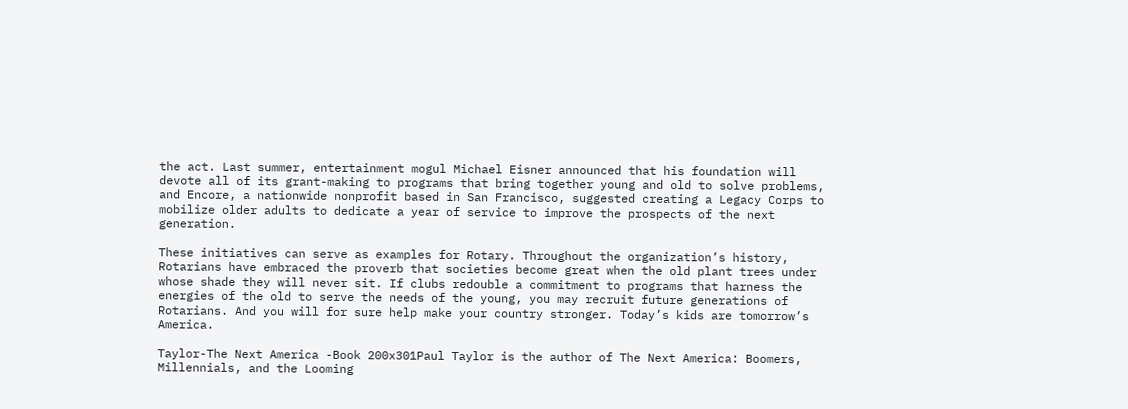the act. Last summer, entertainment mogul Michael Eisner announced that his foundation will devote all of its grant-making to programs that bring together young and old to solve problems, and Encore, a nationwide nonprofit based in San Francisco, suggested creating a Legacy Corps to mobilize older adults to dedicate a year of service to improve the prospects of the next generation.

These initiatives can serve as examples for Rotary. Throughout the organization’s history, Rotarians have embraced the proverb that societies become great when the old plant trees under whose shade they will never sit. If clubs redouble a commitment to programs that harness the energies of the old to serve the needs of the young, you may recruit future generations of Rotarians. And you will for sure help make your country stronger. Today’s kids are tomorrow’s America.

Taylor-The Next America -Book 200x301Paul Taylor is the author of The Next America: Boomers, Millennials, and the Looming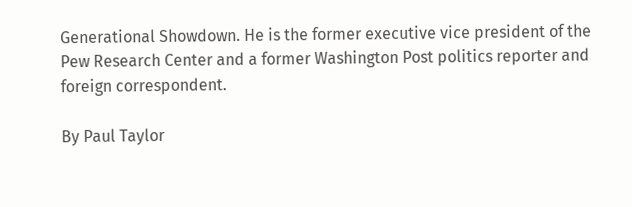Generational Showdown. He is the former executive vice president of the Pew Research Center and a former Washington Post politics reporter and foreign correspondent.

By Paul Taylor